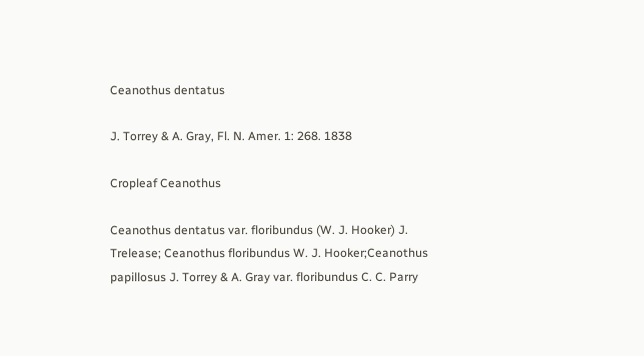Ceanothus dentatus

J. Torrey & A. Gray, Fl. N. Amer. 1: 268. 1838

Cropleaf Ceanothus

Ceanothus dentatus var. floribundus (W. J. Hooker) J. Trelease; Ceanothus floribundus W. J. Hooker;Ceanothus papillosus J. Torrey & A. Gray var. floribundus C. C. Parry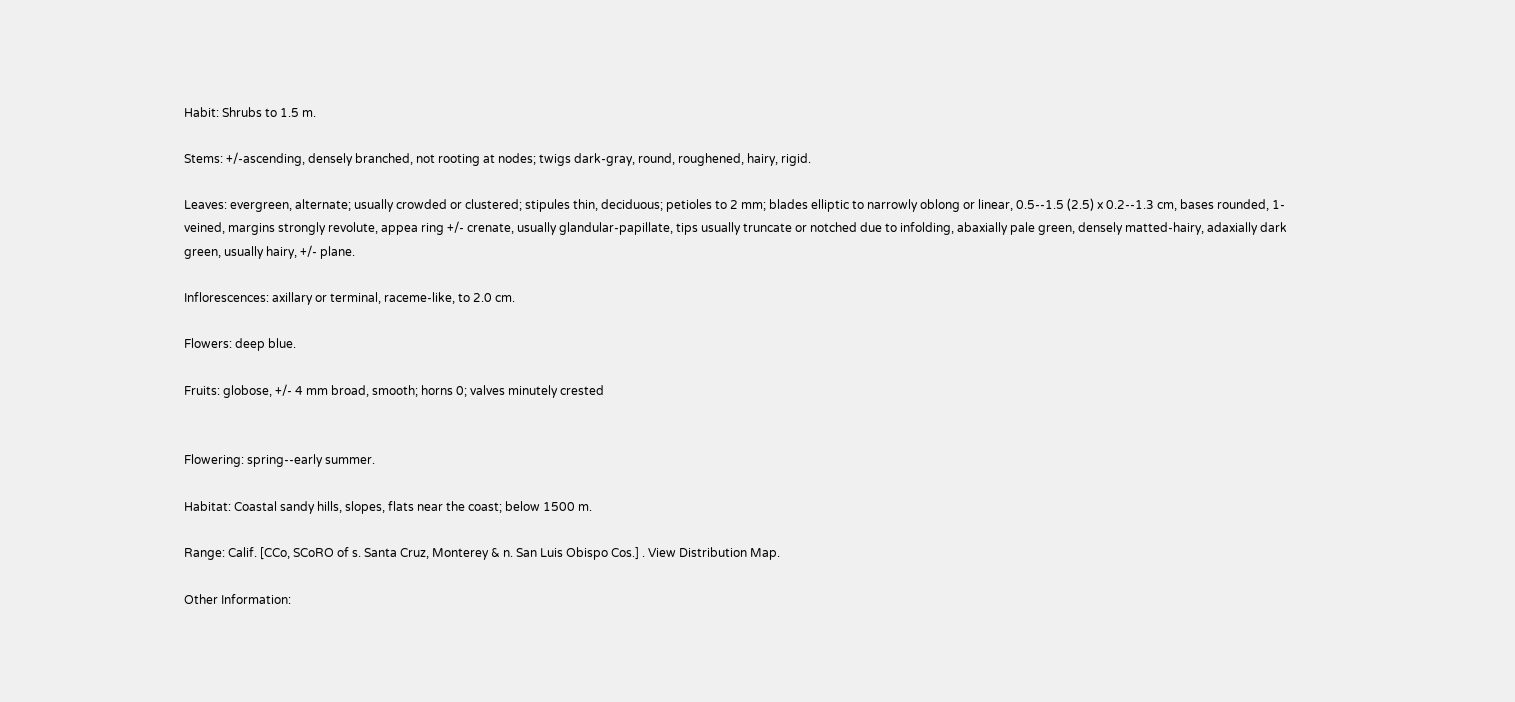Habit: Shrubs to 1.5 m.

Stems: +/-ascending, densely branched, not rooting at nodes; twigs dark-gray, round, roughened, hairy, rigid.

Leaves: evergreen, alternate; usually crowded or clustered; stipules thin, deciduous; petioles to 2 mm; blades elliptic to narrowly oblong or linear, 0.5--1.5 (2.5) x 0.2--1.3 cm, bases rounded, 1-veined, margins strongly revolute, appea ring +/- crenate, usually glandular-papillate, tips usually truncate or notched due to infolding, abaxially pale green, densely matted-hairy, adaxially dark green, usually hairy, +/- plane.

Inflorescences: axillary or terminal, raceme-like, to 2.0 cm.

Flowers: deep blue.

Fruits: globose, +/- 4 mm broad, smooth; horns 0; valves minutely crested


Flowering: spring--early summer.

Habitat: Coastal sandy hills, slopes, flats near the coast; below 1500 m.

Range: Calif. [CCo, SCoRO of s. Santa Cruz, Monterey & n. San Luis Obispo Cos.] . View Distribution Map.

Other Information: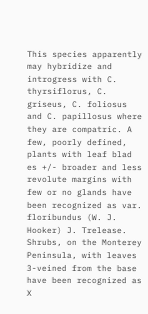This species apparently may hybridize and introgress with C. thyrsiflorus, C. griseus, C. foliosus and C. papillosus where they are compatric. A few, poorly defined, plants with leaf blad es +/- broader and less revolute margins with few or no glands have been recognized as var. floribundus (W. J. Hooker) J. Trelease. Shrubs, on the Monterey Peninsula, with leaves 3-veined from the base have been recognized as X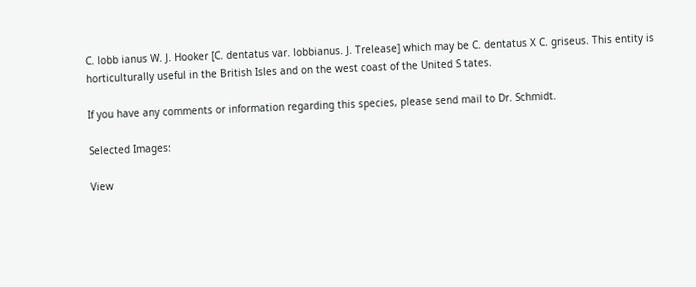C. lobb ianus W. J. Hooker [C. dentatus var. lobbianus. J. Trelease] which may be C. dentatus X C. griseus. This entity is horticulturally useful in the British Isles and on the west coast of the United S tates.

If you have any comments or information regarding this species, please send mail to Dr. Schmidt.

Selected Images:

View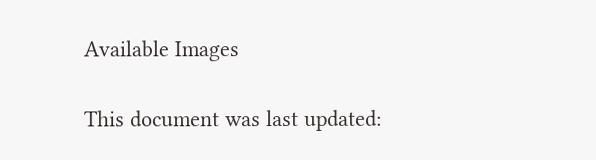Available Images

This document was last updated: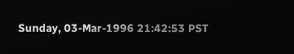Sunday, 03-Mar-1996 21:42:53 PST